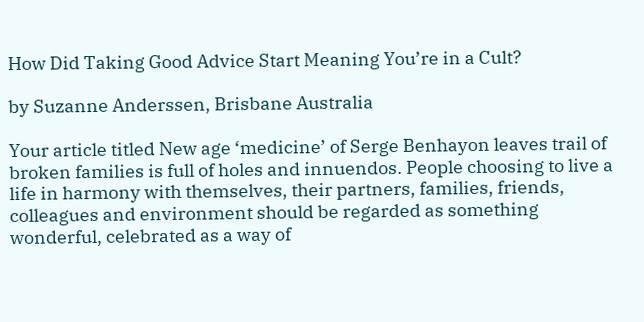How Did Taking Good Advice Start Meaning You’re in a Cult?

by Suzanne Anderssen, Brisbane Australia

Your article titled New age ‘medicine’ of Serge Benhayon leaves trail of broken families is full of holes and innuendos. People choosing to live a life in harmony with themselves, their partners, families, friends, colleagues and environment should be regarded as something wonderful, celebrated as a way of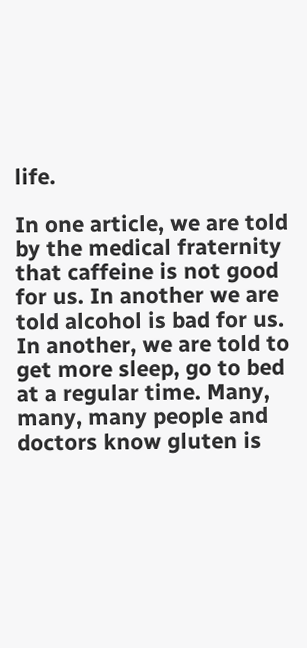life.

In one article, we are told by the medical fraternity that caffeine is not good for us. In another we are told alcohol is bad for us. In another, we are told to get more sleep, go to bed at a regular time. Many, many, many people and doctors know gluten is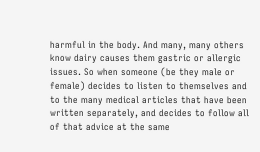harmful in the body. And many, many others know dairy causes them gastric or allergic issues. So when someone (be they male or female) decides to listen to themselves and to the many medical articles that have been written separately, and decides to follow all of that advice at the same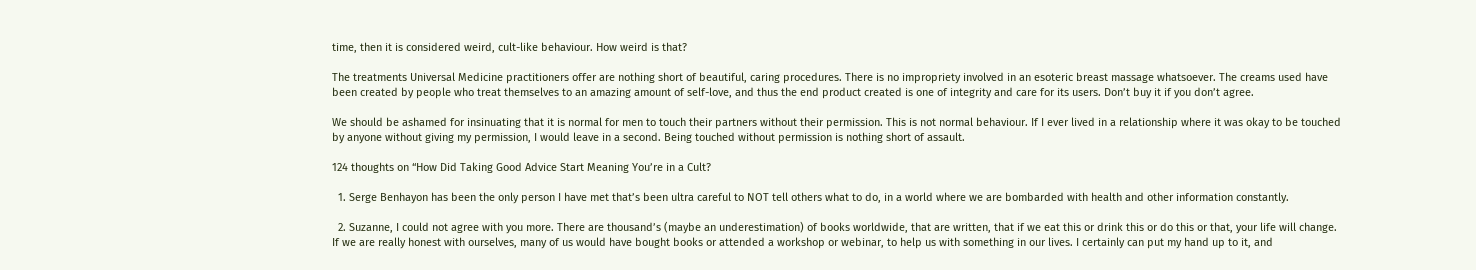time, then it is considered weird, cult-like behaviour. How weird is that?

The treatments Universal Medicine practitioners offer are nothing short of beautiful, caring procedures. There is no impropriety involved in an esoteric breast massage whatsoever. The creams used have been created by people who treat themselves to an amazing amount of self-love, and thus the end product created is one of integrity and care for its users. Don’t buy it if you don’t agree.

We should be ashamed for insinuating that it is normal for men to touch their partners without their permission. This is not normal behaviour. If I ever lived in a relationship where it was okay to be touched by anyone without giving my permission, I would leave in a second. Being touched without permission is nothing short of assault.

124 thoughts on “How Did Taking Good Advice Start Meaning You’re in a Cult?

  1. Serge Benhayon has been the only person I have met that’s been ultra careful to NOT tell others what to do, in a world where we are bombarded with health and other information constantly.

  2. Suzanne, I could not agree with you more. There are thousand’s (maybe an underestimation) of books worldwide, that are written, that if we eat this or drink this or do this or that, your life will change. If we are really honest with ourselves, many of us would have bought books or attended a workshop or webinar, to help us with something in our lives. I certainly can put my hand up to it, and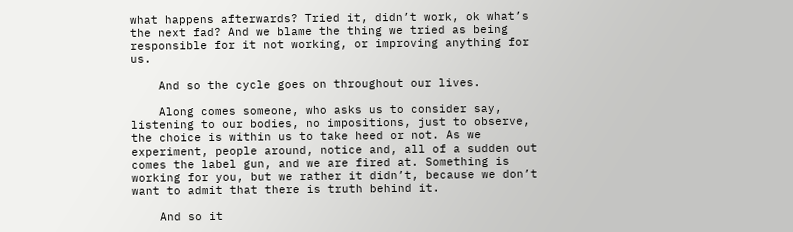what happens afterwards? Tried it, didn’t work, ok what’s the next fad? And we blame the thing we tried as being responsible for it not working, or improving anything for us.

    And so the cycle goes on throughout our lives.

    Along comes someone, who asks us to consider say, listening to our bodies, no impositions, just to observe, the choice is within us to take heed or not. As we experiment, people around, notice and, all of a sudden out comes the label gun, and we are fired at. Something is working for you, but we rather it didn’t, because we don’t want to admit that there is truth behind it.

    And so it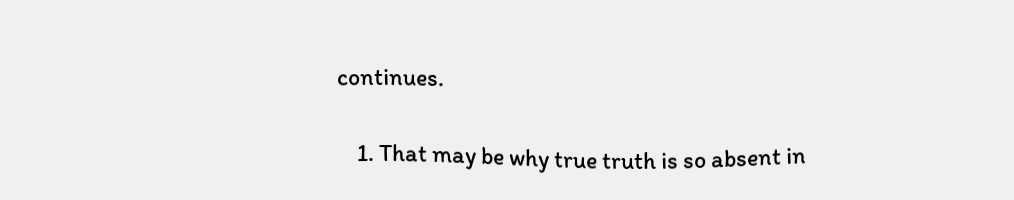continues.

    1. That may be why true truth is so absent in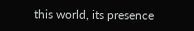this world, its presence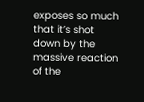exposes so much that it’s shot down by the massive reaction of the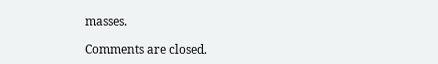masses.

Comments are closed.